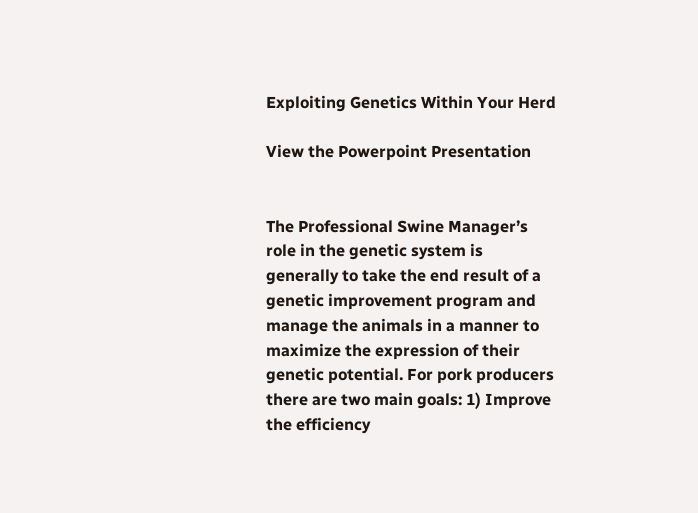Exploiting Genetics Within Your Herd

View the Powerpoint Presentation


The Professional Swine Manager’s role in the genetic system is generally to take the end result of a genetic improvement program and manage the animals in a manner to maximize the expression of their genetic potential. For pork producers there are two main goals: 1) Improve the efficiency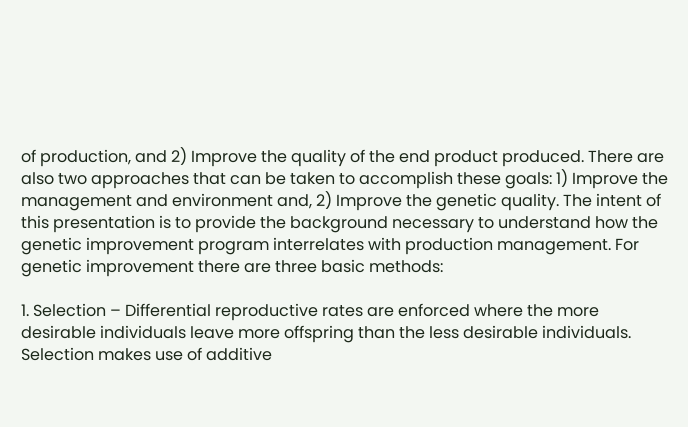of production, and 2) Improve the quality of the end product produced. There are also two approaches that can be taken to accomplish these goals: 1) Improve the management and environment and, 2) Improve the genetic quality. The intent of this presentation is to provide the background necessary to understand how the genetic improvement program interrelates with production management. For genetic improvement there are three basic methods:

1. Selection – Differential reproductive rates are enforced where the more desirable individuals leave more offspring than the less desirable individuals. Selection makes use of additive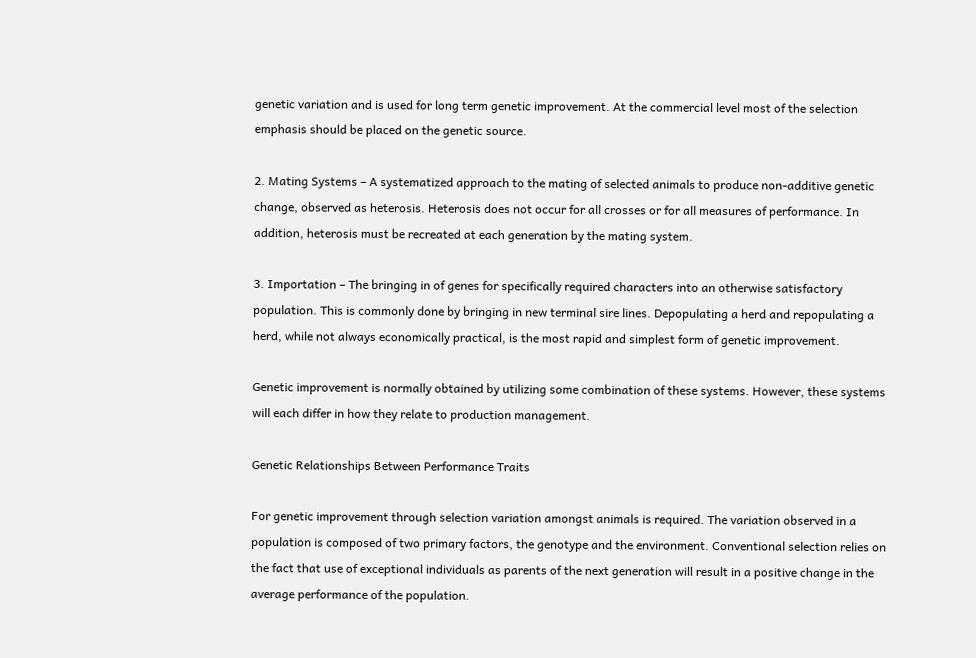genetic variation and is used for long term genetic improvement. At the commercial level most of the selection emphasis should be placed on the genetic source.

2. Mating Systems – A systematized approach to the mating of selected animals to produce non-additive genetic change, observed as heterosis. Heterosis does not occur for all crosses or for all measures of performance. In addition, heterosis must be recreated at each generation by the mating system.

3. Importation – The bringing in of genes for specifically required characters into an otherwise satisfactory population. This is commonly done by bringing in new terminal sire lines. Depopulating a herd and repopulating a herd, while not always economically practical, is the most rapid and simplest form of genetic improvement.

Genetic improvement is normally obtained by utilizing some combination of these systems. However, these systems will each differ in how they relate to production management.

Genetic Relationships Between Performance Traits

For genetic improvement through selection variation amongst animals is required. The variation observed in a population is composed of two primary factors, the genotype and the environment. Conventional selection relies on the fact that use of exceptional individuals as parents of the next generation will result in a positive change in the average performance of the population.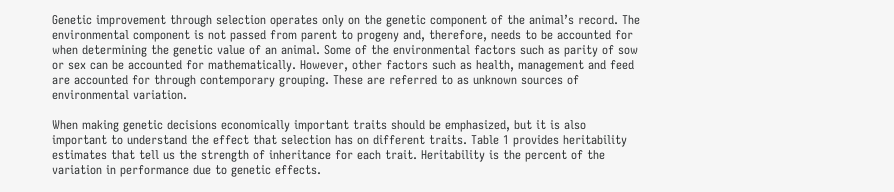Genetic improvement through selection operates only on the genetic component of the animal’s record. The environmental component is not passed from parent to progeny and, therefore, needs to be accounted for when determining the genetic value of an animal. Some of the environmental factors such as parity of sow or sex can be accounted for mathematically. However, other factors such as health, management and feed are accounted for through contemporary grouping. These are referred to as unknown sources of environmental variation.

When making genetic decisions economically important traits should be emphasized, but it is also important to understand the effect that selection has on different traits. Table 1 provides heritability estimates that tell us the strength of inheritance for each trait. Heritability is the percent of the variation in performance due to genetic effects.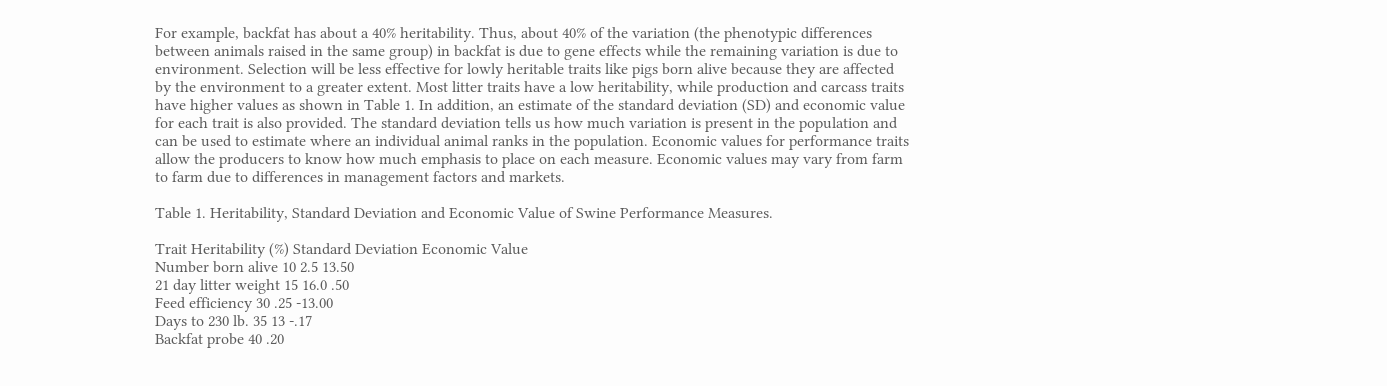For example, backfat has about a 40% heritability. Thus, about 40% of the variation (the phenotypic differences between animals raised in the same group) in backfat is due to gene effects while the remaining variation is due to environment. Selection will be less effective for lowly heritable traits like pigs born alive because they are affected by the environment to a greater extent. Most litter traits have a low heritability, while production and carcass traits have higher values as shown in Table 1. In addition, an estimate of the standard deviation (SD) and economic value for each trait is also provided. The standard deviation tells us how much variation is present in the population and can be used to estimate where an individual animal ranks in the population. Economic values for performance traits allow the producers to know how much emphasis to place on each measure. Economic values may vary from farm to farm due to differences in management factors and markets.

Table 1. Heritability, Standard Deviation and Economic Value of Swine Performance Measures.

Trait Heritability (%) Standard Deviation Economic Value
Number born alive 10 2.5 13.50
21 day litter weight 15 16.0 .50
Feed efficiency 30 .25 -13.00
Days to 230 lb. 35 13 -.17
Backfat probe 40 .20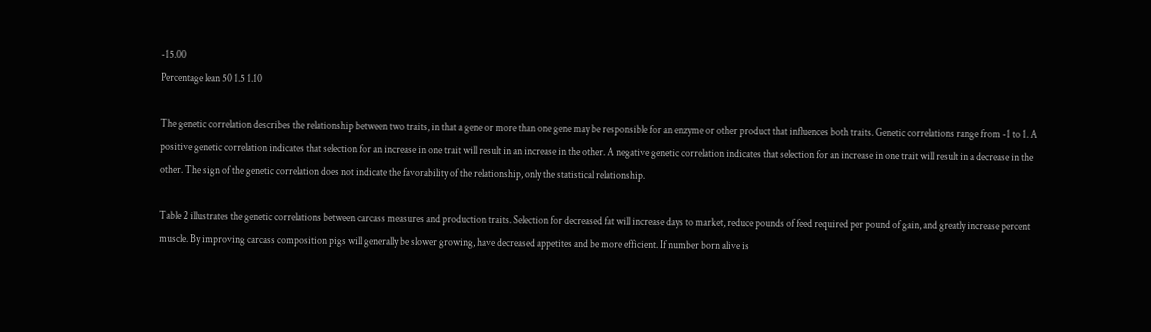-15.00
Percentage lean 50 1.5 1.10

The genetic correlation describes the relationship between two traits, in that a gene or more than one gene may be responsible for an enzyme or other product that influences both traits. Genetic correlations range from -1 to 1. A positive genetic correlation indicates that selection for an increase in one trait will result in an increase in the other. A negative genetic correlation indicates that selection for an increase in one trait will result in a decrease in the other. The sign of the genetic correlation does not indicate the favorability of the relationship, only the statistical relationship.

Table 2 illustrates the genetic correlations between carcass measures and production traits. Selection for decreased fat will increase days to market, reduce pounds of feed required per pound of gain, and greatly increase percent muscle. By improving carcass composition pigs will generally be slower growing, have decreased appetites and be more efficient. If number born alive is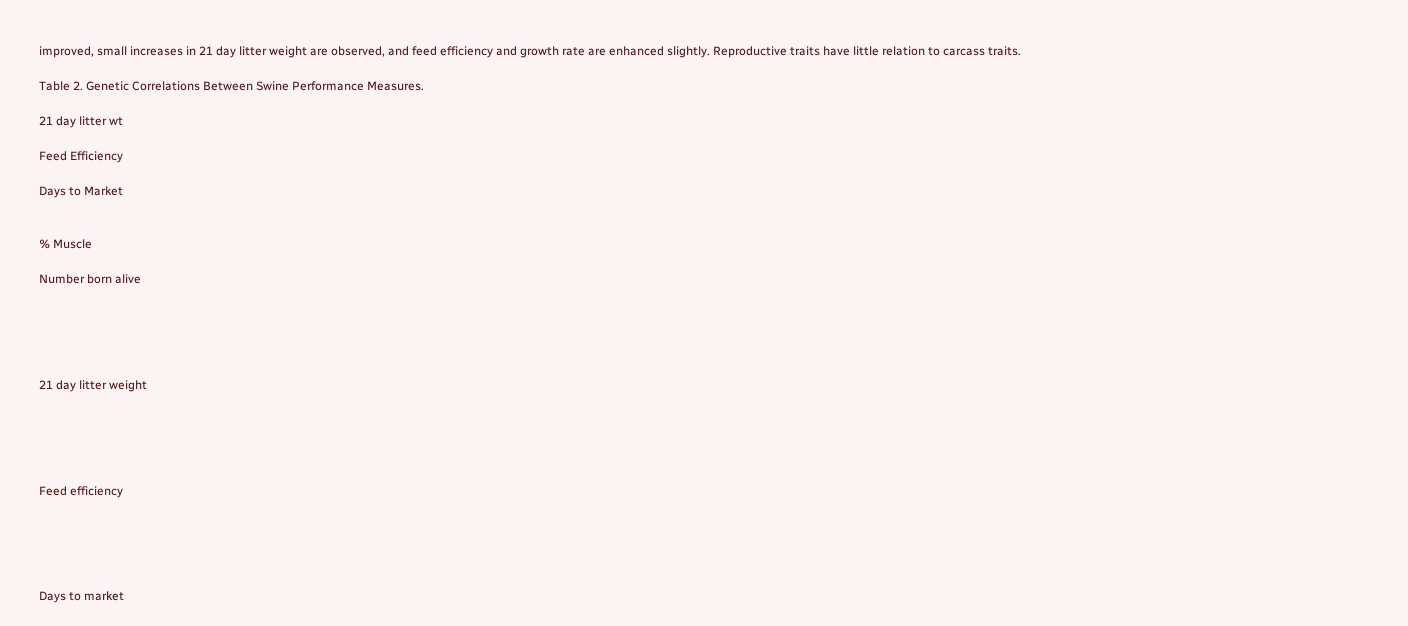improved, small increases in 21 day litter weight are observed, and feed efficiency and growth rate are enhanced slightly. Reproductive traits have little relation to carcass traits.

Table 2. Genetic Correlations Between Swine Performance Measures.

21 day litter wt

Feed Efficiency

Days to Market


% Muscle

Number born alive





21 day litter weight





Feed efficiency





Days to market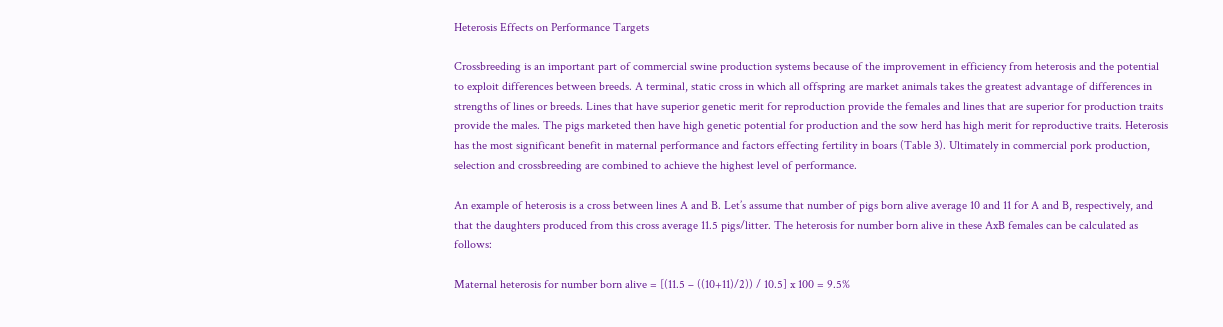Heterosis Effects on Performance Targets

Crossbreeding is an important part of commercial swine production systems because of the improvement in efficiency from heterosis and the potential to exploit differences between breeds. A terminal, static cross in which all offspring are market animals takes the greatest advantage of differences in strengths of lines or breeds. Lines that have superior genetic merit for reproduction provide the females and lines that are superior for production traits provide the males. The pigs marketed then have high genetic potential for production and the sow herd has high merit for reproductive traits. Heterosis has the most significant benefit in maternal performance and factors effecting fertility in boars (Table 3). Ultimately in commercial pork production, selection and crossbreeding are combined to achieve the highest level of performance.

An example of heterosis is a cross between lines A and B. Let’s assume that number of pigs born alive average 10 and 11 for A and B, respectively, and that the daughters produced from this cross average 11.5 pigs/litter. The heterosis for number born alive in these AxB females can be calculated as follows:

Maternal heterosis for number born alive = [(11.5 – ((10+11)/2)) / 10.5] x 100 = 9.5%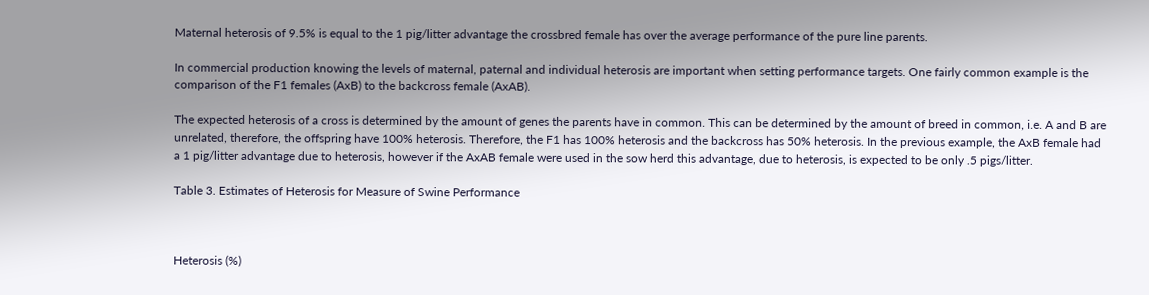Maternal heterosis of 9.5% is equal to the 1 pig/litter advantage the crossbred female has over the average performance of the pure line parents.

In commercial production knowing the levels of maternal, paternal and individual heterosis are important when setting performance targets. One fairly common example is the comparison of the F1 females (AxB) to the backcross female (AxAB).

The expected heterosis of a cross is determined by the amount of genes the parents have in common. This can be determined by the amount of breed in common, i.e. A and B are unrelated, therefore, the offspring have 100% heterosis. Therefore, the F1 has 100% heterosis and the backcross has 50% heterosis. In the previous example, the AxB female had a 1 pig/litter advantage due to heterosis, however if the AxAB female were used in the sow herd this advantage, due to heterosis, is expected to be only .5 pigs/litter.

Table 3. Estimates of Heterosis for Measure of Swine Performance



Heterosis (%)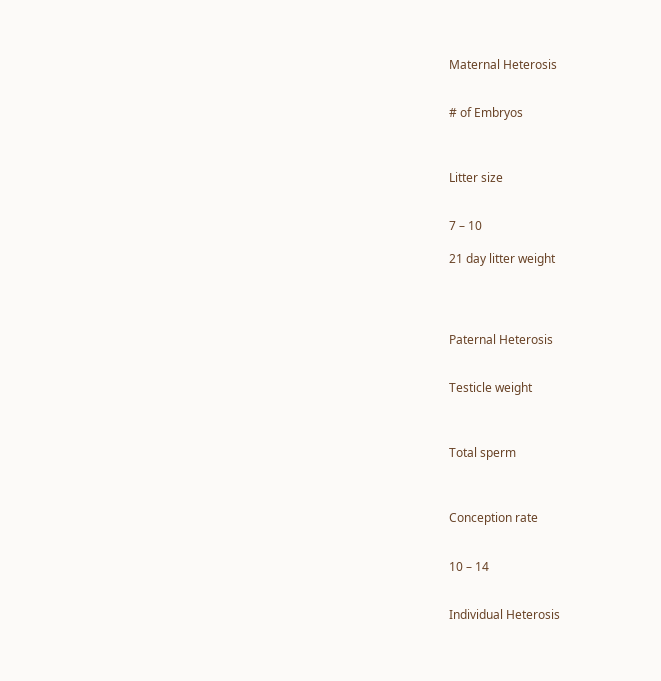Maternal Heterosis


# of Embryos



Litter size


7 – 10

21 day litter weight




Paternal Heterosis


Testicle weight



Total sperm



Conception rate


10 – 14


Individual Heterosis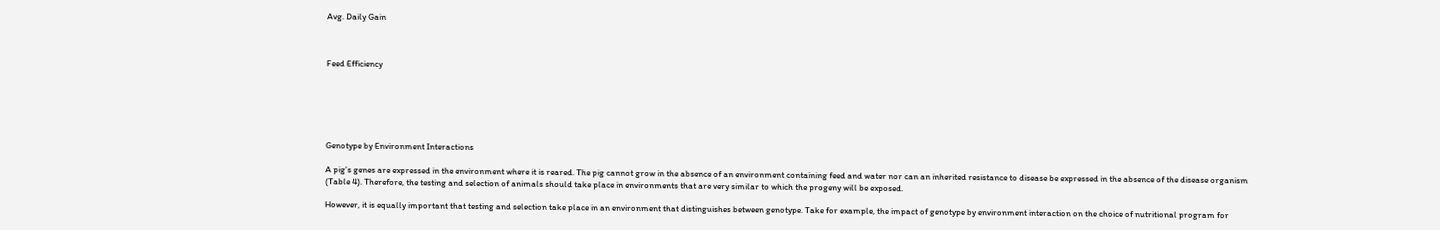Avg. Daily Gain



Feed Efficiency






Genotype by Environment Interactions

A pig’s genes are expressed in the environment where it is reared. The pig cannot grow in the absence of an environment containing feed and water nor can an inherited resistance to disease be expressed in the absence of the disease organism (Table 4). Therefore, the testing and selection of animals should take place in environments that are very similar to which the progeny will be exposed.

However, it is equally important that testing and selection take place in an environment that distinguishes between genotype. Take for example, the impact of genotype by environment interaction on the choice of nutritional program for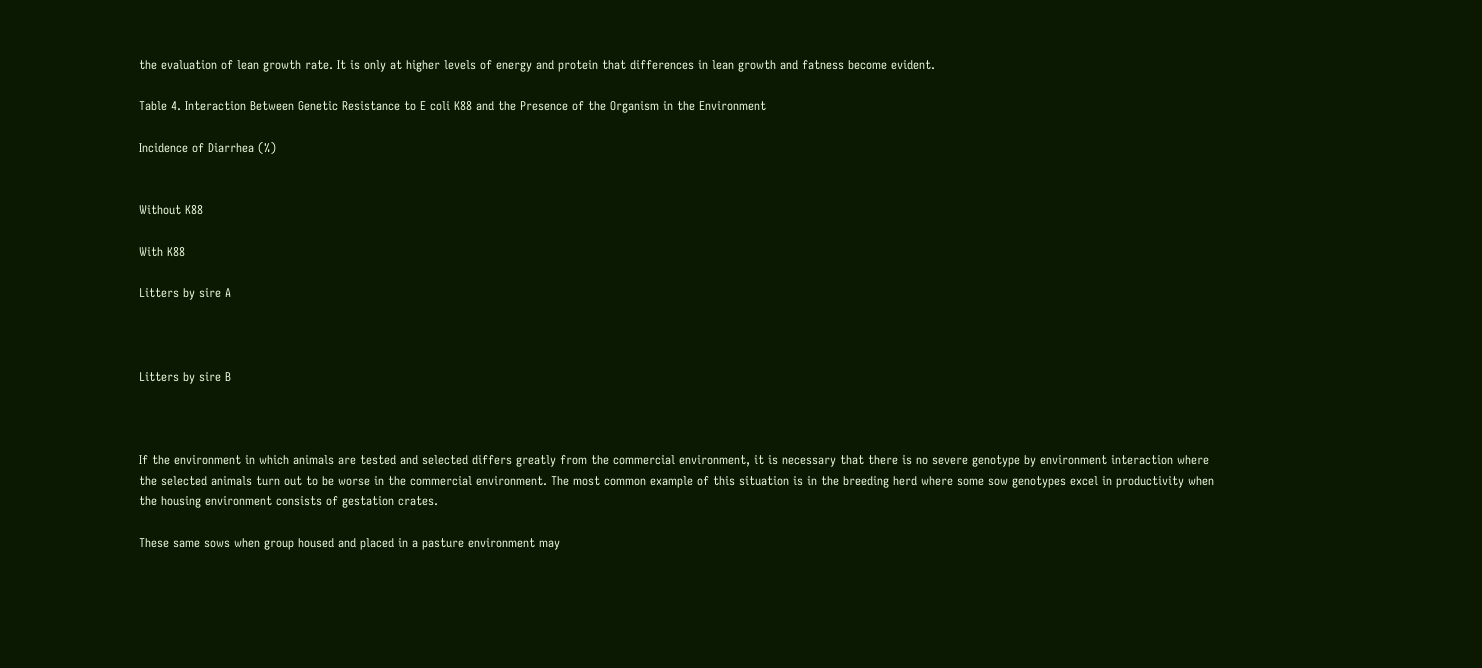the evaluation of lean growth rate. It is only at higher levels of energy and protein that differences in lean growth and fatness become evident.

Table 4. Interaction Between Genetic Resistance to E coli K88 and the Presence of the Organism in the Environment

Incidence of Diarrhea (%)


Without K88

With K88

Litters by sire A



Litters by sire B



If the environment in which animals are tested and selected differs greatly from the commercial environment, it is necessary that there is no severe genotype by environment interaction where the selected animals turn out to be worse in the commercial environment. The most common example of this situation is in the breeding herd where some sow genotypes excel in productivity when the housing environment consists of gestation crates.

These same sows when group housed and placed in a pasture environment may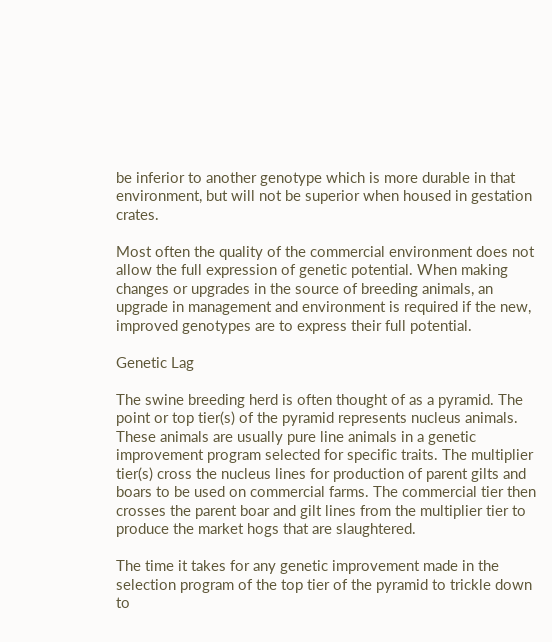be inferior to another genotype which is more durable in that environment, but will not be superior when housed in gestation crates.

Most often the quality of the commercial environment does not allow the full expression of genetic potential. When making changes or upgrades in the source of breeding animals, an upgrade in management and environment is required if the new, improved genotypes are to express their full potential.

Genetic Lag

The swine breeding herd is often thought of as a pyramid. The point or top tier(s) of the pyramid represents nucleus animals. These animals are usually pure line animals in a genetic improvement program selected for specific traits. The multiplier tier(s) cross the nucleus lines for production of parent gilts and boars to be used on commercial farms. The commercial tier then crosses the parent boar and gilt lines from the multiplier tier to produce the market hogs that are slaughtered.

The time it takes for any genetic improvement made in the selection program of the top tier of the pyramid to trickle down to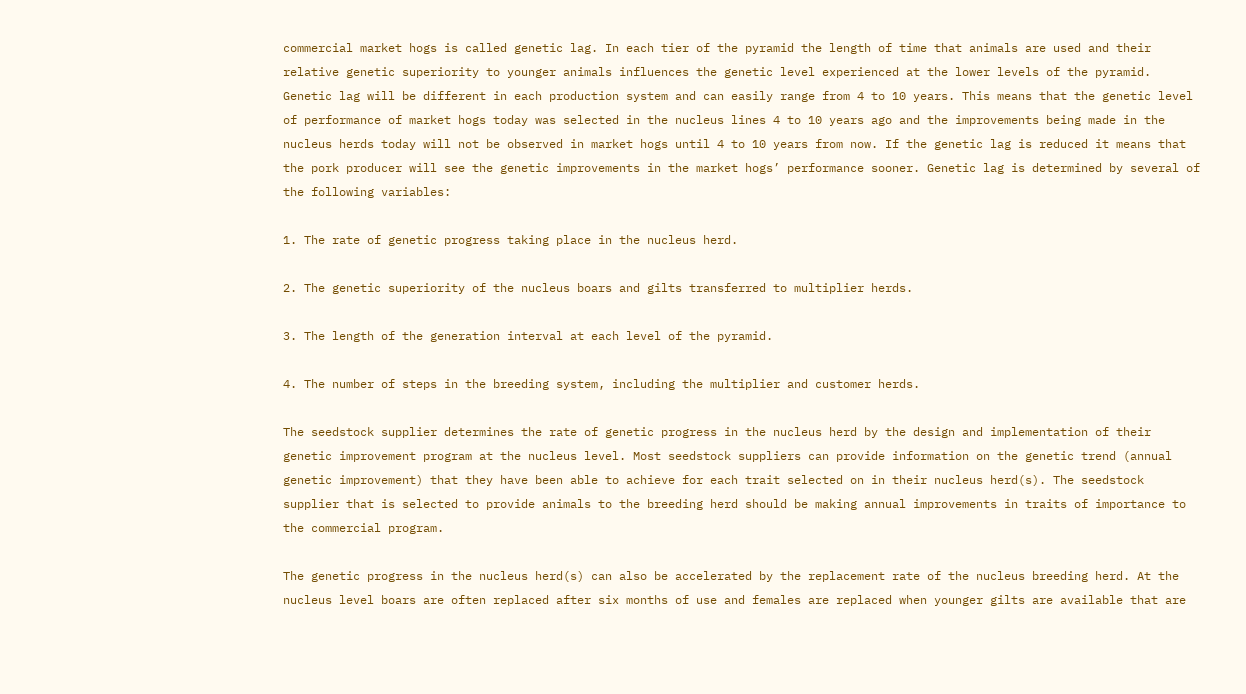commercial market hogs is called genetic lag. In each tier of the pyramid the length of time that animals are used and their relative genetic superiority to younger animals influences the genetic level experienced at the lower levels of the pyramid. Genetic lag will be different in each production system and can easily range from 4 to 10 years. This means that the genetic level of performance of market hogs today was selected in the nucleus lines 4 to 10 years ago and the improvements being made in the nucleus herds today will not be observed in market hogs until 4 to 10 years from now. If the genetic lag is reduced it means that the pork producer will see the genetic improvements in the market hogs’ performance sooner. Genetic lag is determined by several of the following variables:

1. The rate of genetic progress taking place in the nucleus herd.

2. The genetic superiority of the nucleus boars and gilts transferred to multiplier herds.

3. The length of the generation interval at each level of the pyramid.

4. The number of steps in the breeding system, including the multiplier and customer herds.

The seedstock supplier determines the rate of genetic progress in the nucleus herd by the design and implementation of their genetic improvement program at the nucleus level. Most seedstock suppliers can provide information on the genetic trend (annual genetic improvement) that they have been able to achieve for each trait selected on in their nucleus herd(s). The seedstock supplier that is selected to provide animals to the breeding herd should be making annual improvements in traits of importance to the commercial program.

The genetic progress in the nucleus herd(s) can also be accelerated by the replacement rate of the nucleus breeding herd. At the nucleus level boars are often replaced after six months of use and females are replaced when younger gilts are available that are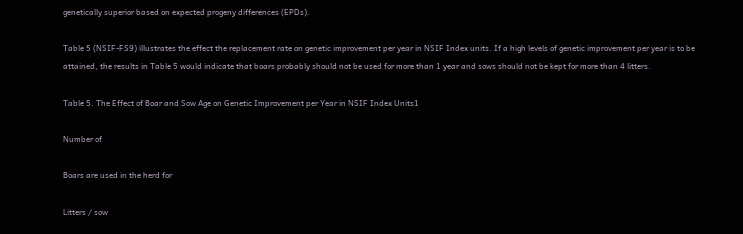genetically superior based on expected progeny differences (EPDs).

Table 5 (NSIF-FS9) illustrates the effect the replacement rate on genetic improvement per year in NSIF Index units. If a high levels of genetic improvement per year is to be attained, the results in Table 5 would indicate that boars probably should not be used for more than 1 year and sows should not be kept for more than 4 litters.

Table 5. The Effect of Boar and Sow Age on Genetic Improvement per Year in NSIF Index Units1

Number of

Boars are used in the herd for

Litters / sow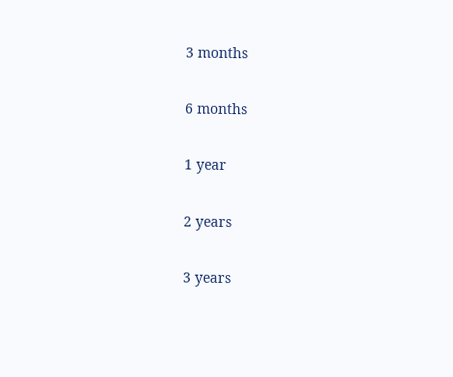3 months

6 months

1 year

2 years

3 years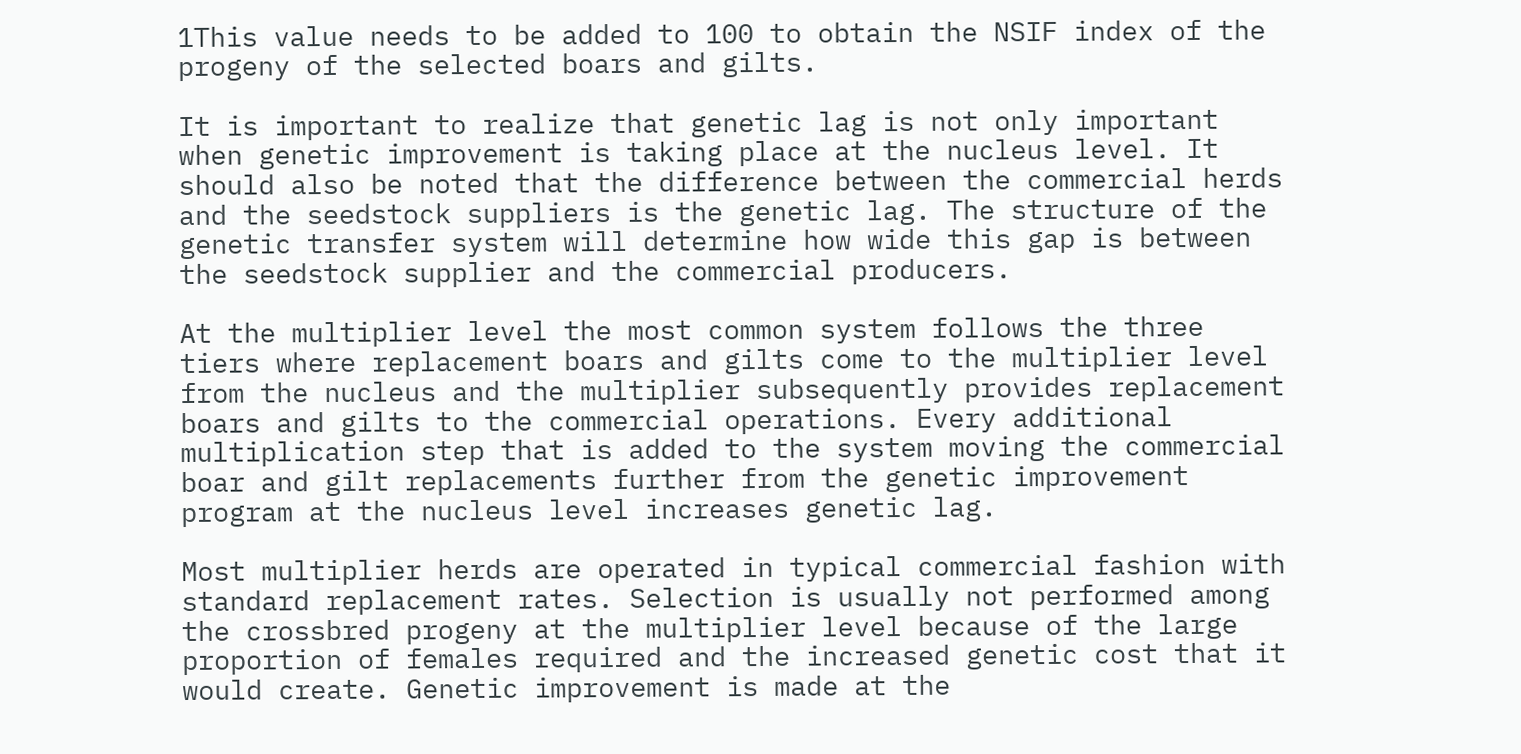1This value needs to be added to 100 to obtain the NSIF index of the progeny of the selected boars and gilts.

It is important to realize that genetic lag is not only important when genetic improvement is taking place at the nucleus level. It should also be noted that the difference between the commercial herds and the seedstock suppliers is the genetic lag. The structure of the genetic transfer system will determine how wide this gap is between the seedstock supplier and the commercial producers.

At the multiplier level the most common system follows the three tiers where replacement boars and gilts come to the multiplier level from the nucleus and the multiplier subsequently provides replacement boars and gilts to the commercial operations. Every additional multiplication step that is added to the system moving the commercial boar and gilt replacements further from the genetic improvement program at the nucleus level increases genetic lag.

Most multiplier herds are operated in typical commercial fashion with standard replacement rates. Selection is usually not performed among the crossbred progeny at the multiplier level because of the large proportion of females required and the increased genetic cost that it would create. Genetic improvement is made at the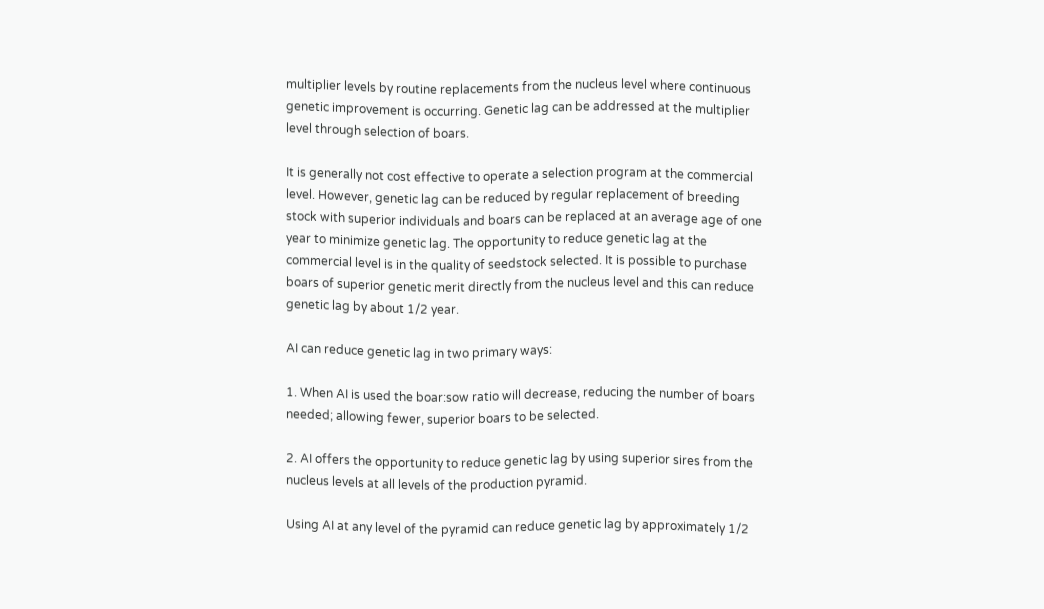multiplier levels by routine replacements from the nucleus level where continuous genetic improvement is occurring. Genetic lag can be addressed at the multiplier level through selection of boars.

It is generally not cost effective to operate a selection program at the commercial level. However, genetic lag can be reduced by regular replacement of breeding stock with superior individuals and boars can be replaced at an average age of one year to minimize genetic lag. The opportunity to reduce genetic lag at the commercial level is in the quality of seedstock selected. It is possible to purchase boars of superior genetic merit directly from the nucleus level and this can reduce genetic lag by about 1/2 year.

AI can reduce genetic lag in two primary ways:

1. When AI is used the boar:sow ratio will decrease, reducing the number of boars needed; allowing fewer, superior boars to be selected.

2. AI offers the opportunity to reduce genetic lag by using superior sires from the nucleus levels at all levels of the production pyramid.

Using AI at any level of the pyramid can reduce genetic lag by approximately 1/2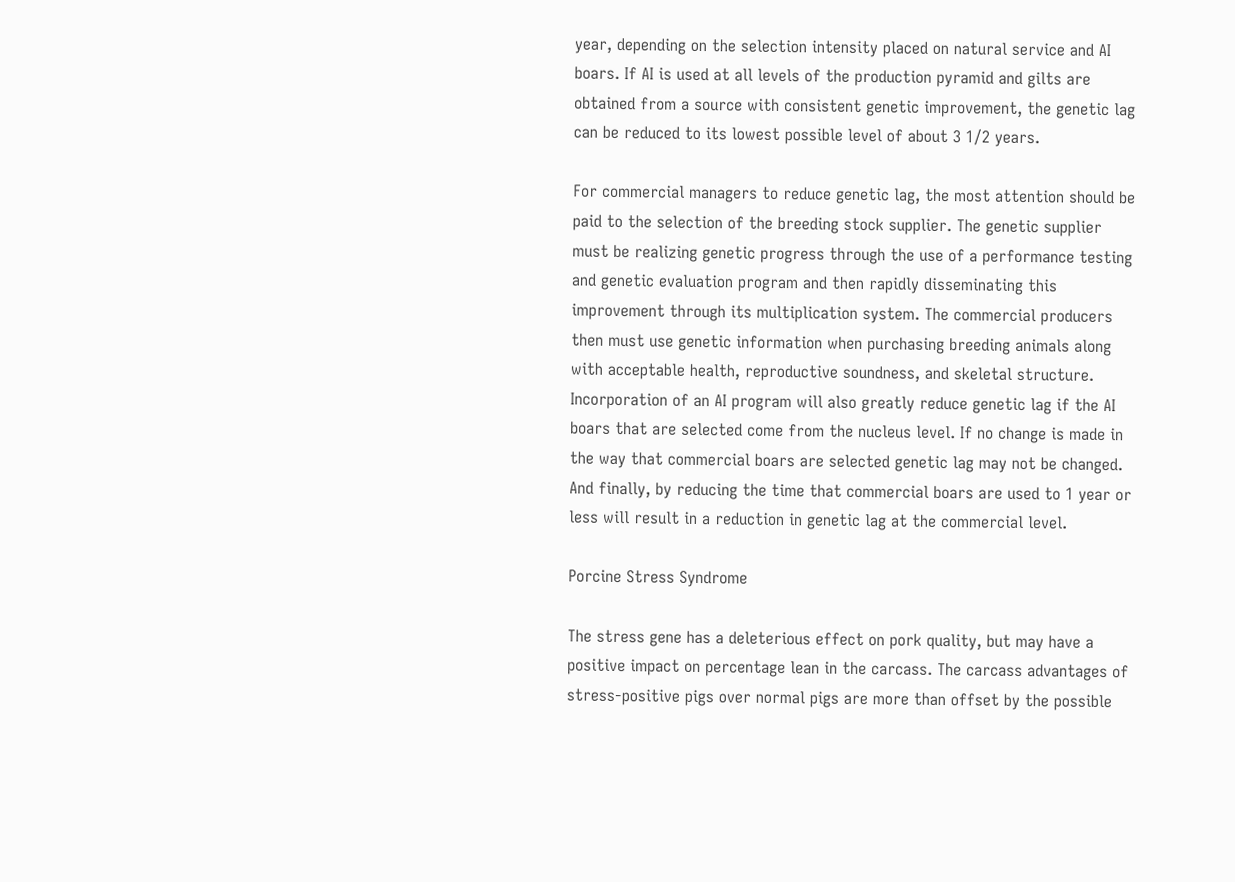year, depending on the selection intensity placed on natural service and AI boars. If AI is used at all levels of the production pyramid and gilts are obtained from a source with consistent genetic improvement, the genetic lag can be reduced to its lowest possible level of about 3 1/2 years.

For commercial managers to reduce genetic lag, the most attention should be paid to the selection of the breeding stock supplier. The genetic supplier must be realizing genetic progress through the use of a performance testing and genetic evaluation program and then rapidly disseminating this improvement through its multiplication system. The commercial producers then must use genetic information when purchasing breeding animals along with acceptable health, reproductive soundness, and skeletal structure. Incorporation of an AI program will also greatly reduce genetic lag if the AI boars that are selected come from the nucleus level. If no change is made in the way that commercial boars are selected genetic lag may not be changed. And finally, by reducing the time that commercial boars are used to 1 year or less will result in a reduction in genetic lag at the commercial level.

Porcine Stress Syndrome

The stress gene has a deleterious effect on pork quality, but may have a positive impact on percentage lean in the carcass. The carcass advantages of stress-positive pigs over normal pigs are more than offset by the possible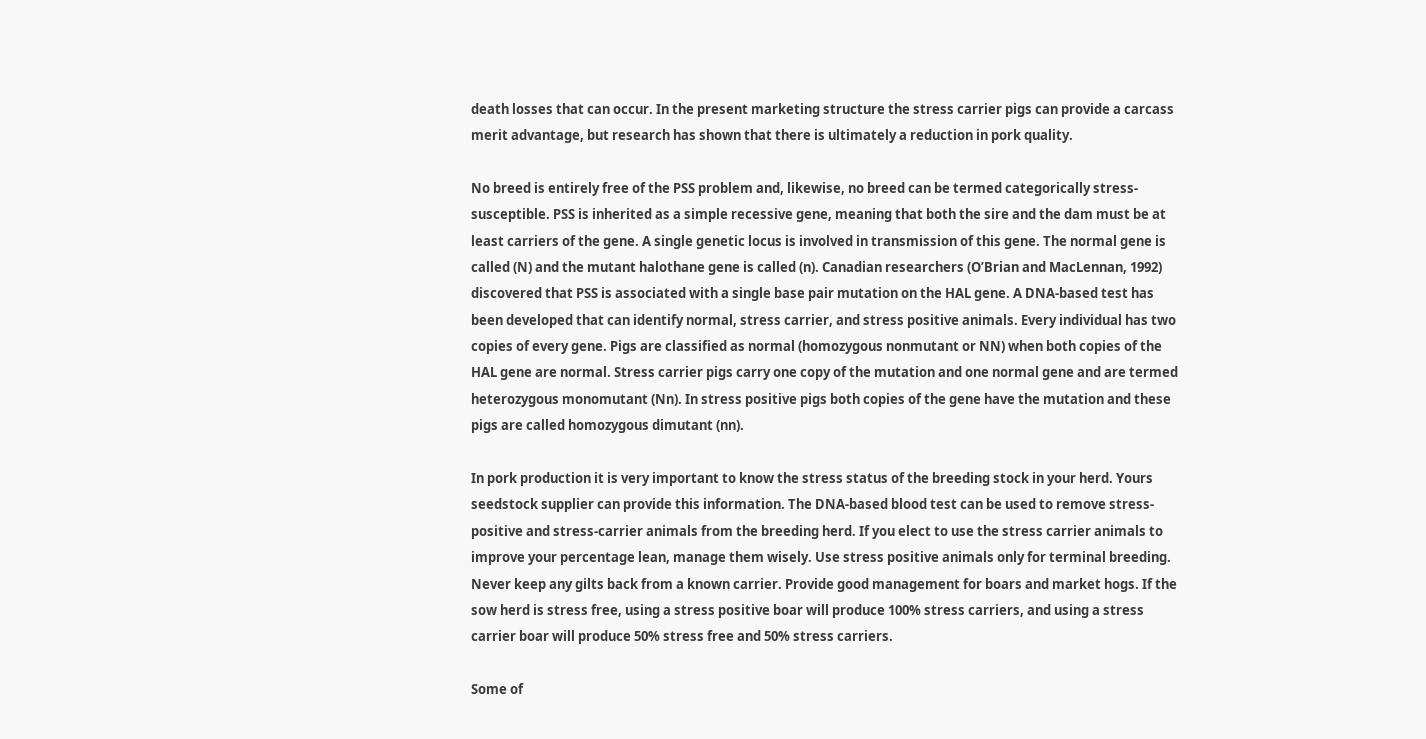death losses that can occur. In the present marketing structure the stress carrier pigs can provide a carcass merit advantage, but research has shown that there is ultimately a reduction in pork quality.

No breed is entirely free of the PSS problem and, likewise, no breed can be termed categorically stress-susceptible. PSS is inherited as a simple recessive gene, meaning that both the sire and the dam must be at least carriers of the gene. A single genetic locus is involved in transmission of this gene. The normal gene is called (N) and the mutant halothane gene is called (n). Canadian researchers (O’Brian and MacLennan, 1992) discovered that PSS is associated with a single base pair mutation on the HAL gene. A DNA-based test has been developed that can identify normal, stress carrier, and stress positive animals. Every individual has two copies of every gene. Pigs are classified as normal (homozygous nonmutant or NN) when both copies of the HAL gene are normal. Stress carrier pigs carry one copy of the mutation and one normal gene and are termed heterozygous monomutant (Nn). In stress positive pigs both copies of the gene have the mutation and these pigs are called homozygous dimutant (nn).

In pork production it is very important to know the stress status of the breeding stock in your herd. Yours seedstock supplier can provide this information. The DNA-based blood test can be used to remove stress-positive and stress-carrier animals from the breeding herd. If you elect to use the stress carrier animals to improve your percentage lean, manage them wisely. Use stress positive animals only for terminal breeding. Never keep any gilts back from a known carrier. Provide good management for boars and market hogs. If the sow herd is stress free, using a stress positive boar will produce 100% stress carriers, and using a stress carrier boar will produce 50% stress free and 50% stress carriers.

Some of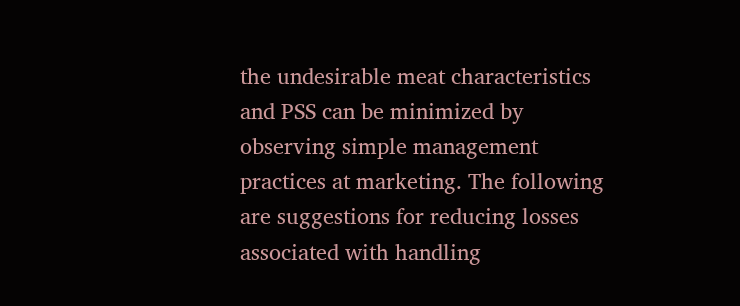the undesirable meat characteristics and PSS can be minimized by observing simple management practices at marketing. The following are suggestions for reducing losses associated with handling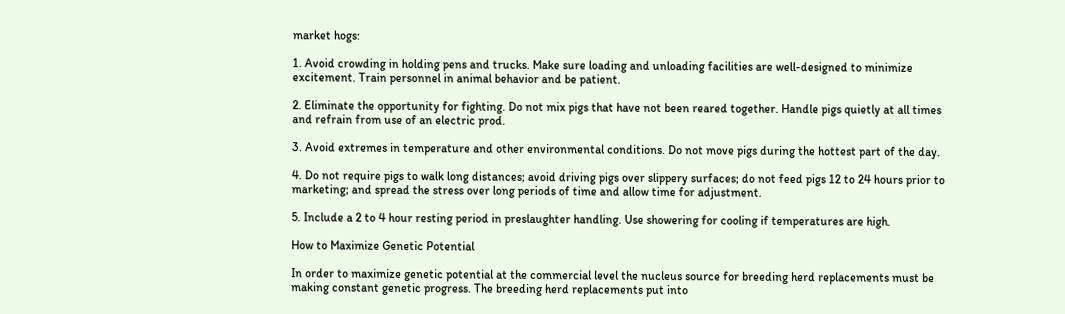market hogs:

1. Avoid crowding in holding pens and trucks. Make sure loading and unloading facilities are well-designed to minimize excitement. Train personnel in animal behavior and be patient.

2. Eliminate the opportunity for fighting. Do not mix pigs that have not been reared together. Handle pigs quietly at all times and refrain from use of an electric prod.

3. Avoid extremes in temperature and other environmental conditions. Do not move pigs during the hottest part of the day.

4. Do not require pigs to walk long distances; avoid driving pigs over slippery surfaces; do not feed pigs 12 to 24 hours prior to marketing; and spread the stress over long periods of time and allow time for adjustment.

5. Include a 2 to 4 hour resting period in preslaughter handling. Use showering for cooling if temperatures are high.

How to Maximize Genetic Potential

In order to maximize genetic potential at the commercial level the nucleus source for breeding herd replacements must be making constant genetic progress. The breeding herd replacements put into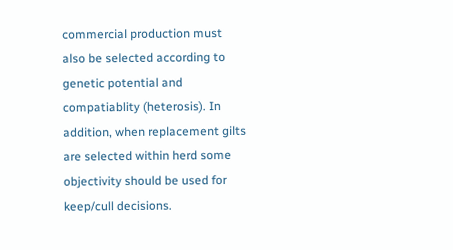commercial production must also be selected according to genetic potential and compatiablity (heterosis). In addition, when replacement gilts are selected within herd some objectivity should be used for keep/cull decisions.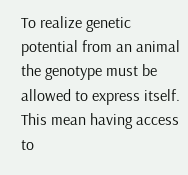To realize genetic potential from an animal the genotype must be allowed to express itself. This mean having access to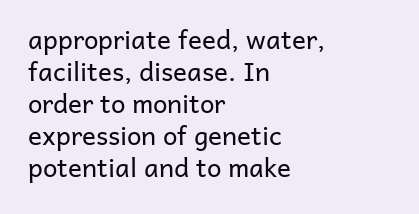appropriate feed, water, facilites, disease. In order to monitor expression of genetic potential and to make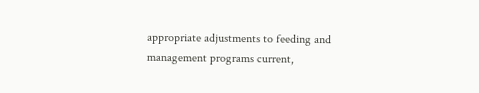appropriate adjustments to feeding and management programs current,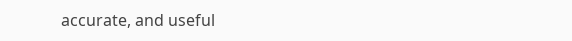accurate, and useful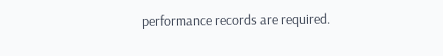performance records are required.